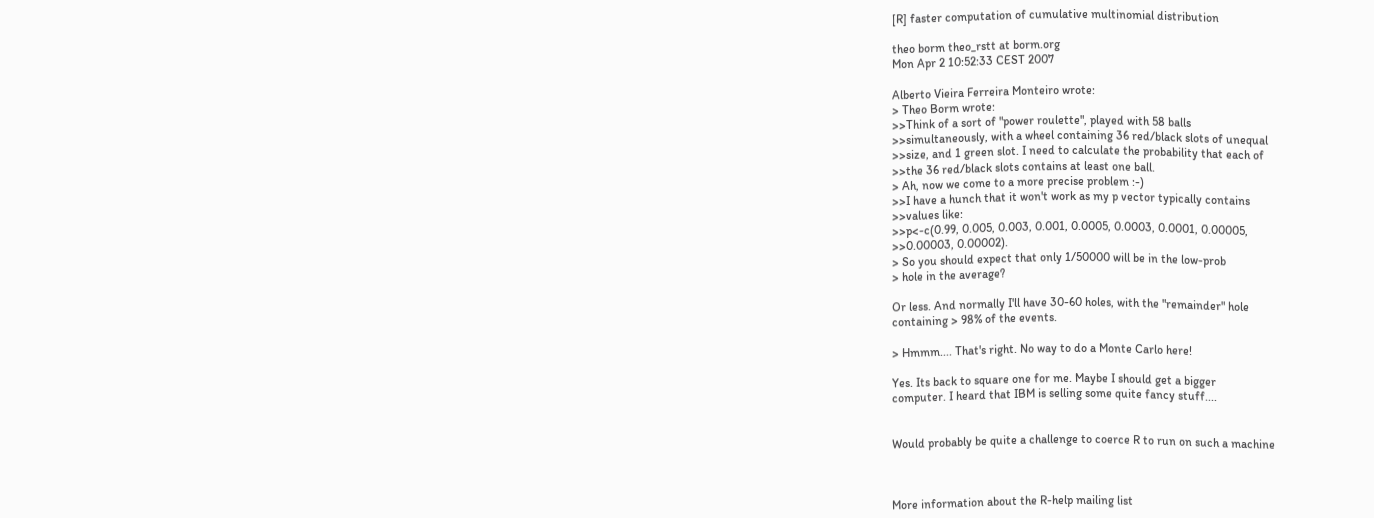[R] faster computation of cumulative multinomial distribution

theo borm theo_rstt at borm.org
Mon Apr 2 10:52:33 CEST 2007

Alberto Vieira Ferreira Monteiro wrote:
> Theo Borm wrote:
>>Think of a sort of "power roulette", played with 58 balls
>>simultaneously, with a wheel containing 36 red/black slots of unequal
>>size, and 1 green slot. I need to calculate the probability that each of
>>the 36 red/black slots contains at least one ball.
> Ah, now we come to a more precise problem :-)
>>I have a hunch that it won't work as my p vector typically contains
>>values like:
>>p<-c(0.99, 0.005, 0.003, 0.001, 0.0005, 0.0003, 0.0001, 0.00005,
>>0.00003, 0.00002).
> So you should expect that only 1/50000 will be in the low-prob
> hole in the average?

Or less. And normally I'll have 30-60 holes, with the "remainder" hole
containing > 98% of the events.

> Hmmm.... That's right. No way to do a Monte Carlo here!

Yes. Its back to square one for me. Maybe I should get a bigger
computer. I heard that IBM is selling some quite fancy stuff....


Would probably be quite a challenge to coerce R to run on such a machine



More information about the R-help mailing list